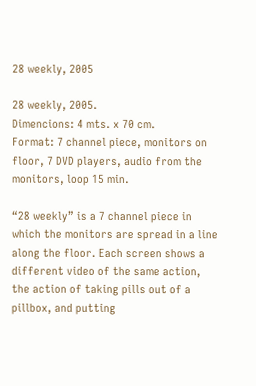28 weekly, 2005

28 weekly, 2005.
Dimencions: 4 mts. x 70 cm.
Format: 7 channel piece, monitors on floor, 7 DVD players, audio from the monitors, loop 15 min.

“28 weekly” is a 7 channel piece in which the monitors are spread in a line along the floor. Each screen shows a different video of the same action, the action of taking pills out of a pillbox, and putting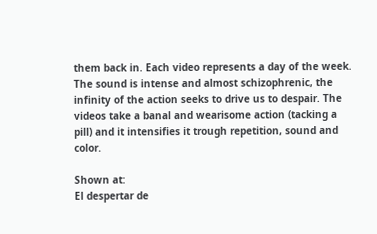them back in. Each video represents a day of the week. The sound is intense and almost schizophrenic, the infinity of the action seeks to drive us to despair. The videos take a banal and wearisome action (tacking a pill) and it intensifies it trough repetition, sound and color.

Shown at:
El despertar de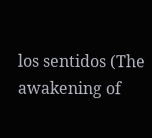los sentidos (The awakening of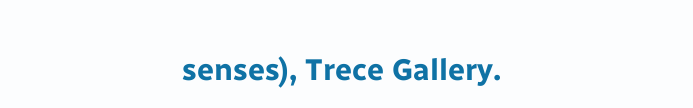senses), Trece Gallery.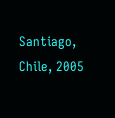Santiago, Chile, 2005